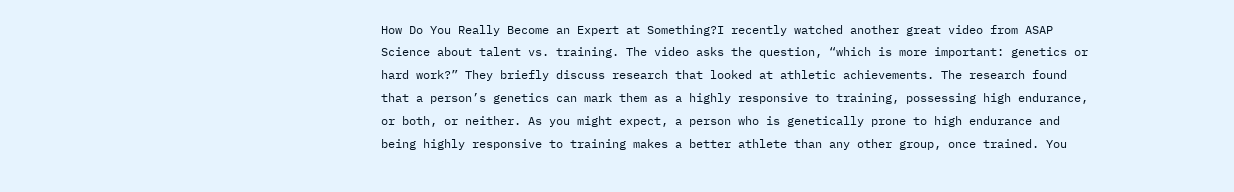How Do You Really Become an Expert at Something?I recently watched another great video from ASAP Science about talent vs. training. The video asks the question, “which is more important: genetics or hard work?” They briefly discuss research that looked at athletic achievements. The research found that a person’s genetics can mark them as a highly responsive to training, possessing high endurance, or both, or neither. As you might expect, a person who is genetically prone to high endurance and being highly responsive to training makes a better athlete than any other group, once trained. You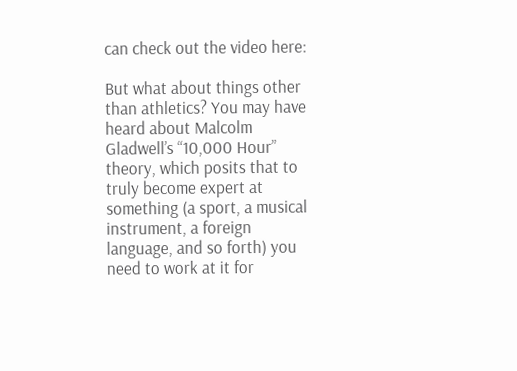can check out the video here:

But what about things other than athletics? You may have heard about Malcolm Gladwell’s “10,000 Hour” theory, which posits that to truly become expert at something (a sport, a musical instrument, a foreign language, and so forth) you need to work at it for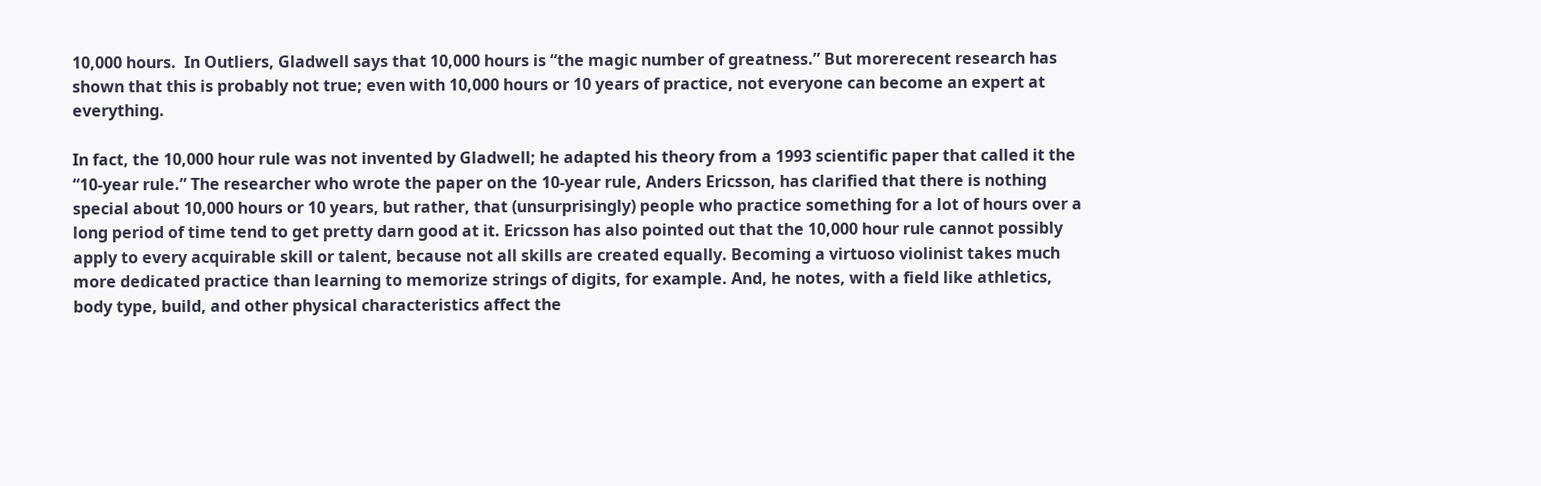10,000 hours.  In Outliers, Gladwell says that 10,000 hours is “the magic number of greatness.” But morerecent research has shown that this is probably not true; even with 10,000 hours or 10 years of practice, not everyone can become an expert at everything.

In fact, the 10,000 hour rule was not invented by Gladwell; he adapted his theory from a 1993 scientific paper that called it the “10-year rule.” The researcher who wrote the paper on the 10-year rule, Anders Ericsson, has clarified that there is nothing special about 10,000 hours or 10 years, but rather, that (unsurprisingly) people who practice something for a lot of hours over a long period of time tend to get pretty darn good at it. Ericsson has also pointed out that the 10,000 hour rule cannot possibly apply to every acquirable skill or talent, because not all skills are created equally. Becoming a virtuoso violinist takes much more dedicated practice than learning to memorize strings of digits, for example. And, he notes, with a field like athletics, body type, build, and other physical characteristics affect the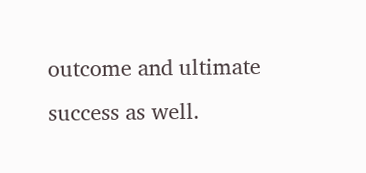outcome and ultimate success as well.